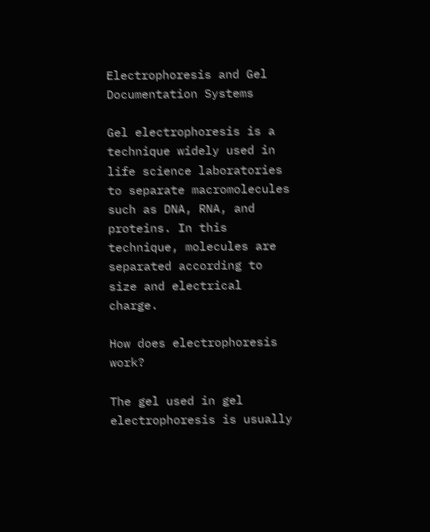Electrophoresis and Gel Documentation Systems

Gel electrophoresis is a technique widely used in life science laboratories to separate macromolecules such as DNA, RNA, and proteins. In this technique, molecules are separated according to size and electrical charge.

How does electrophoresis work?

The gel used in gel electrophoresis is usually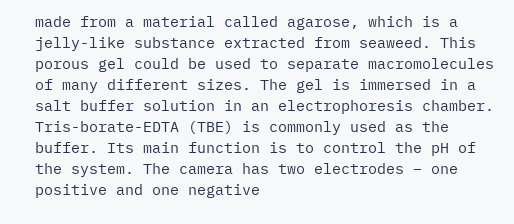made from a material called agarose, which is a jelly-like substance extracted from seaweed. This porous gel could be used to separate macromolecules of many different sizes. The gel is immersed in a salt buffer solution in an electrophoresis chamber. Tris-borate-EDTA (TBE) is commonly used as the buffer. Its main function is to control the pH of the system. The camera has two electrodes – one positive and one negative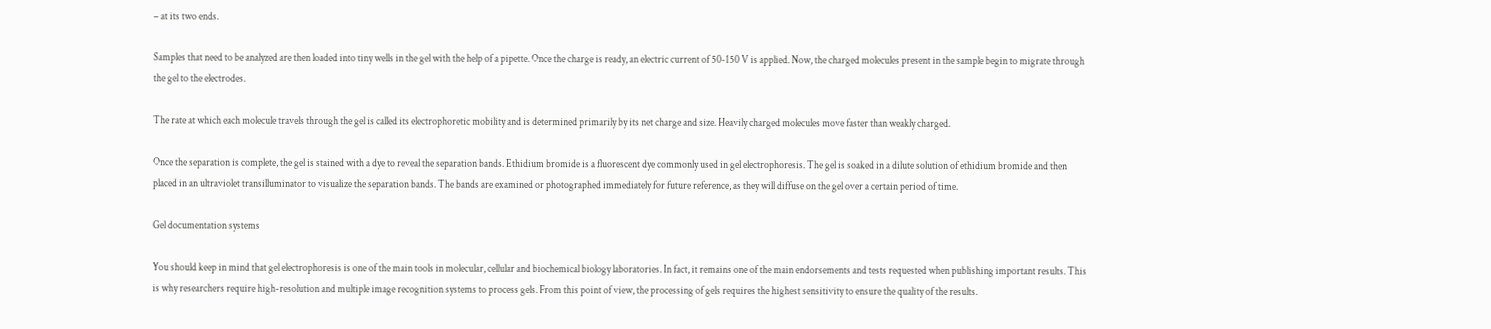– at its two ends.

Samples that need to be analyzed are then loaded into tiny wells in the gel with the help of a pipette. Once the charge is ready, an electric current of 50-150 V is applied. Now, the charged molecules present in the sample begin to migrate through the gel to the electrodes.

The rate at which each molecule travels through the gel is called its electrophoretic mobility and is determined primarily by its net charge and size. Heavily charged molecules move faster than weakly charged.

Once the separation is complete, the gel is stained with a dye to reveal the separation bands. Ethidium bromide is a fluorescent dye commonly used in gel electrophoresis. The gel is soaked in a dilute solution of ethidium bromide and then placed in an ultraviolet transilluminator to visualize the separation bands. The bands are examined or photographed immediately for future reference, as they will diffuse on the gel over a certain period of time.

Gel documentation systems

You should keep in mind that gel electrophoresis is one of the main tools in molecular, cellular and biochemical biology laboratories. In fact, it remains one of the main endorsements and tests requested when publishing important results. This is why researchers require high-resolution and multiple image recognition systems to process gels. From this point of view, the processing of gels requires the highest sensitivity to ensure the quality of the results.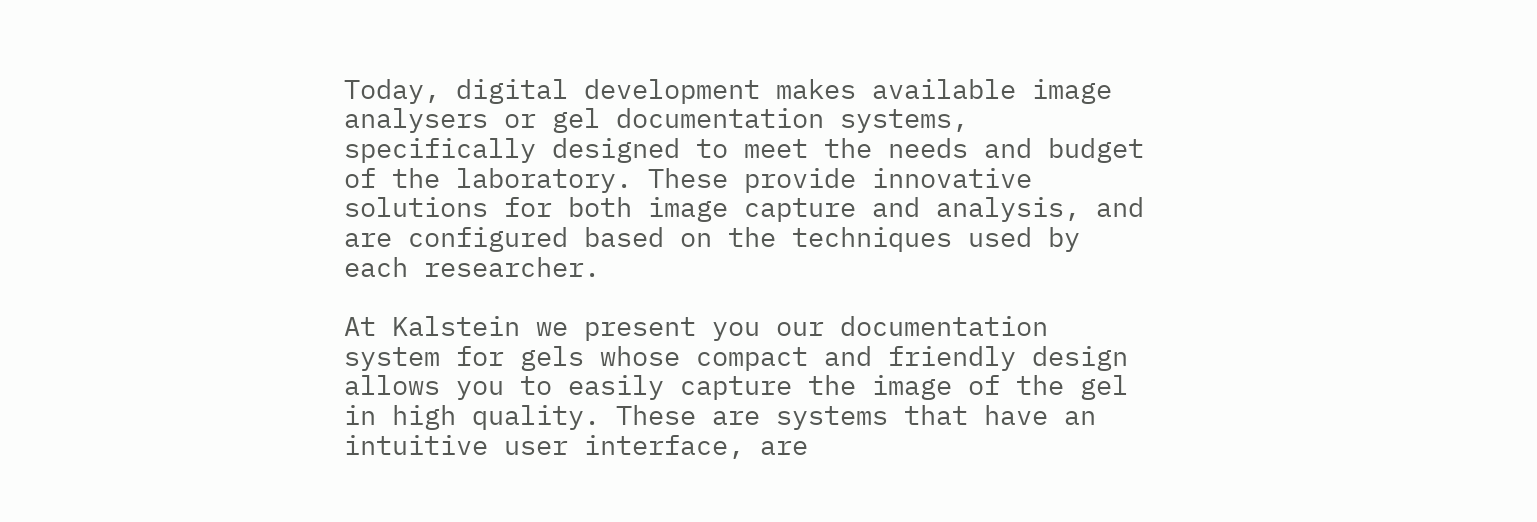Today, digital development makes available image analysers or gel documentation systems, specifically designed to meet the needs and budget of the laboratory. These provide innovative solutions for both image capture and analysis, and are configured based on the techniques used by each researcher.

At Kalstein we present you our documentation system for gels whose compact and friendly design allows you to easily capture the image of the gel in high quality. These are systems that have an intuitive user interface, are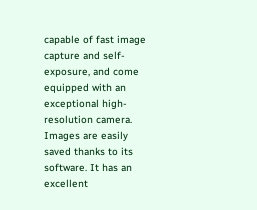capable of fast image capture and self-exposure, and come equipped with an exceptional high-resolution camera. Images are easily saved thanks to its software. It has an excellent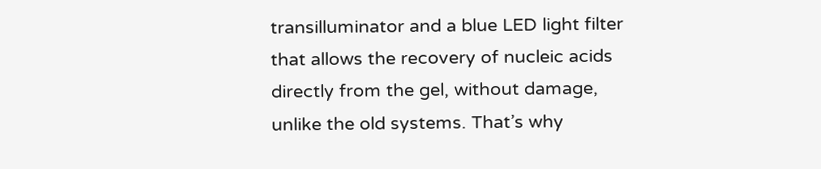transilluminator and a blue LED light filter that allows the recovery of nucleic acids directly from the gel, without damage, unlike the old systems. That’s why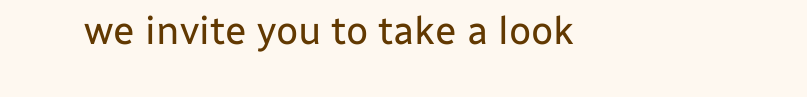we invite you to take a look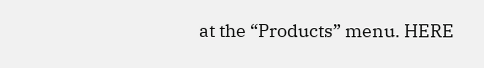at the “Products” menu. HERE